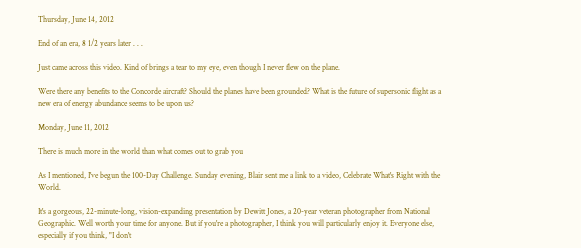Thursday, June 14, 2012

End of an era, 8 1/2 years later . . .

Just came across this video. Kind of brings a tear to my eye, even though I never flew on the plane.

Were there any benefits to the Concorde aircraft? Should the planes have been grounded? What is the future of supersonic flight as a new era of energy abundance seems to be upon us?

Monday, June 11, 2012

There is much more in the world than what comes out to grab you

As I mentioned, I've begun the 100-Day Challenge. Sunday evening, Blair sent me a link to a video, Celebrate What's Right with the World.

It's a gorgeous, 22-minute-long, vision-expanding presentation by Dewitt Jones, a 20-year veteran photographer from National Geographic. Well worth your time for anyone. But if you're a photographer, I think you will particularly enjoy it. Everyone else, especially if you think, "I don't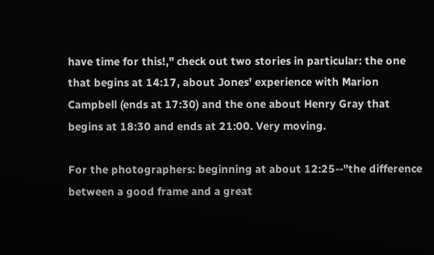have time for this!," check out two stories in particular: the one that begins at 14:17, about Jones' experience with Marion Campbell (ends at 17:30) and the one about Henry Gray that begins at 18:30 and ends at 21:00. Very moving.

For the photographers: beginning at about 12:25--"the difference between a good frame and a great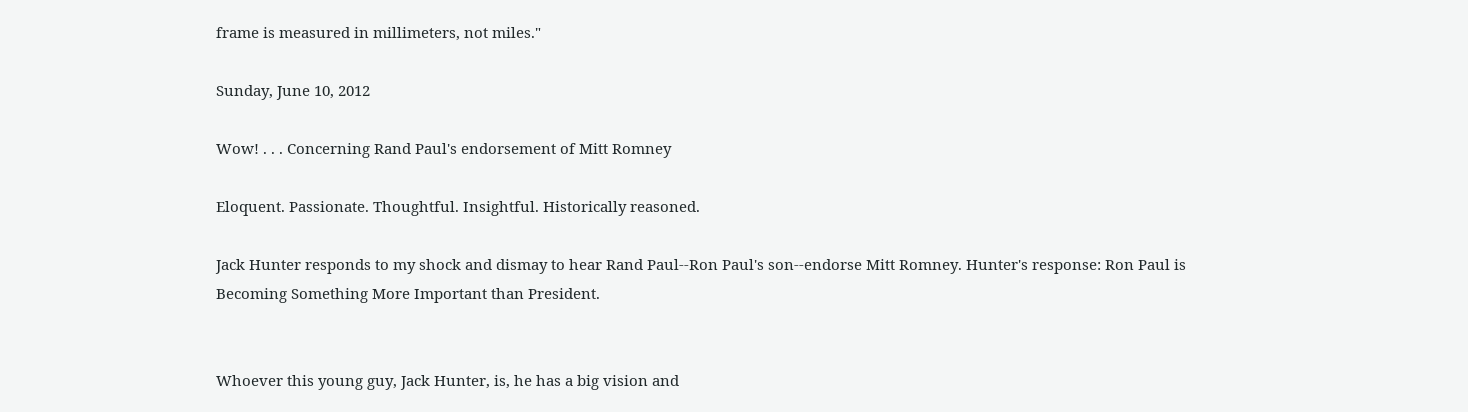frame is measured in millimeters, not miles."

Sunday, June 10, 2012

Wow! . . . Concerning Rand Paul's endorsement of Mitt Romney

Eloquent. Passionate. Thoughtful. Insightful. Historically reasoned.

Jack Hunter responds to my shock and dismay to hear Rand Paul--Ron Paul's son--endorse Mitt Romney. Hunter's response: Ron Paul is Becoming Something More Important than President.


Whoever this young guy, Jack Hunter, is, he has a big vision and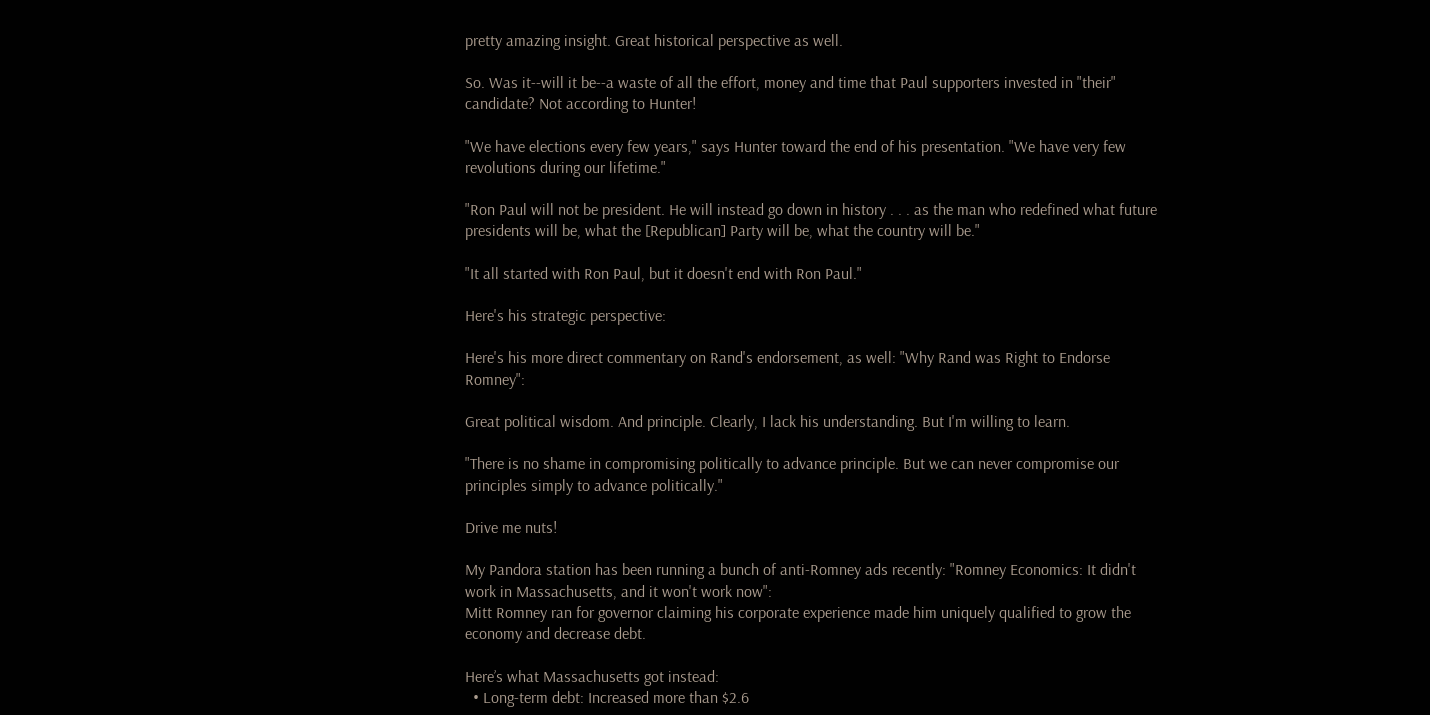pretty amazing insight. Great historical perspective as well.

So. Was it--will it be--a waste of all the effort, money and time that Paul supporters invested in "their" candidate? Not according to Hunter!

"We have elections every few years," says Hunter toward the end of his presentation. "We have very few revolutions during our lifetime."

"Ron Paul will not be president. He will instead go down in history . . . as the man who redefined what future presidents will be, what the [Republican] Party will be, what the country will be."

"It all started with Ron Paul, but it doesn't end with Ron Paul."

Here's his strategic perspective:

Here's his more direct commentary on Rand's endorsement, as well: "Why Rand was Right to Endorse Romney":

Great political wisdom. And principle. Clearly, I lack his understanding. But I'm willing to learn.

"There is no shame in compromising politically to advance principle. But we can never compromise our principles simply to advance politically."

Drive me nuts!

My Pandora station has been running a bunch of anti-Romney ads recently: "Romney Economics: It didn't work in Massachusetts, and it won't work now":
Mitt Romney ran for governor claiming his corporate experience made him uniquely qualified to grow the economy and decrease debt.

Here’s what Massachusetts got instead:
  • Long-term debt: Increased more than $2.6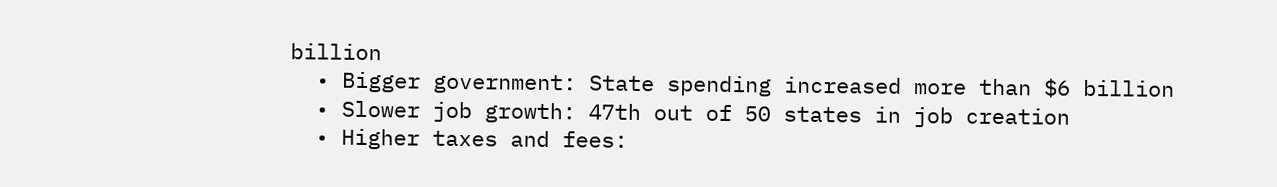billion
  • Bigger government: State spending increased more than $6 billion
  • Slower job growth: 47th out of 50 states in job creation
  • Higher taxes and fees: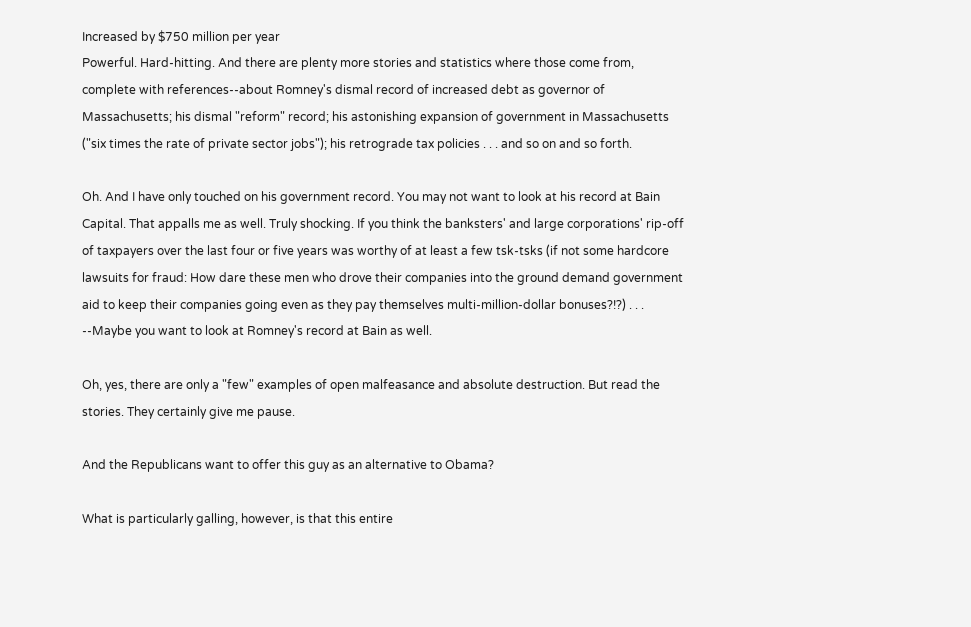Increased by $750 million per year
Powerful. Hard-hitting. And there are plenty more stories and statistics where those come from, complete with references--about Romney's dismal record of increased debt as governor of Massachusetts; his dismal "reform" record; his astonishing expansion of government in Massachusetts ("six times the rate of private sector jobs"); his retrograde tax policies . . . and so on and so forth.

Oh. And I have only touched on his government record. You may not want to look at his record at Bain Capital. That appalls me as well. Truly shocking. If you think the banksters' and large corporations' rip-off of taxpayers over the last four or five years was worthy of at least a few tsk-tsks (if not some hardcore lawsuits for fraud: How dare these men who drove their companies into the ground demand government aid to keep their companies going even as they pay themselves multi-million-dollar bonuses?!?) . . . --Maybe you want to look at Romney's record at Bain as well.

Oh, yes, there are only a "few" examples of open malfeasance and absolute destruction. But read the stories. They certainly give me pause.

And the Republicans want to offer this guy as an alternative to Obama?

What is particularly galling, however, is that this entire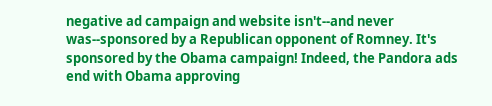negative ad campaign and website isn't--and never was--sponsored by a Republican opponent of Romney. It's sponsored by the Obama campaign! Indeed, the Pandora ads end with Obama approving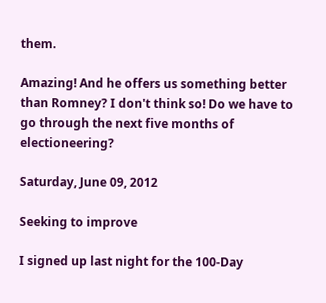them.

Amazing! And he offers us something better than Romney? I don't think so! Do we have to go through the next five months of electioneering?

Saturday, June 09, 2012

Seeking to improve

I signed up last night for the 100-Day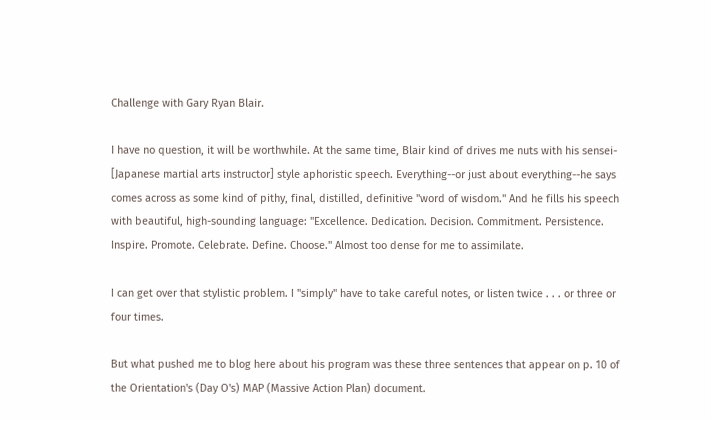Challenge with Gary Ryan Blair.

I have no question, it will be worthwhile. At the same time, Blair kind of drives me nuts with his sensei- [Japanese martial arts instructor] style aphoristic speech. Everything--or just about everything--he says comes across as some kind of pithy, final, distilled, definitive "word of wisdom." And he fills his speech with beautiful, high-sounding language: "Excellence. Dedication. Decision. Commitment. Persistence. Inspire. Promote. Celebrate. Define. Choose." Almost too dense for me to assimilate.

I can get over that stylistic problem. I "simply" have to take careful notes, or listen twice . . . or three or four times.

But what pushed me to blog here about his program was these three sentences that appear on p. 10 of the Orientation's (Day O's) MAP (Massive Action Plan) document.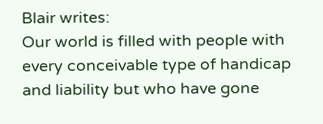Blair writes:
Our world is filled with people with every conceivable type of handicap and liability but who have gone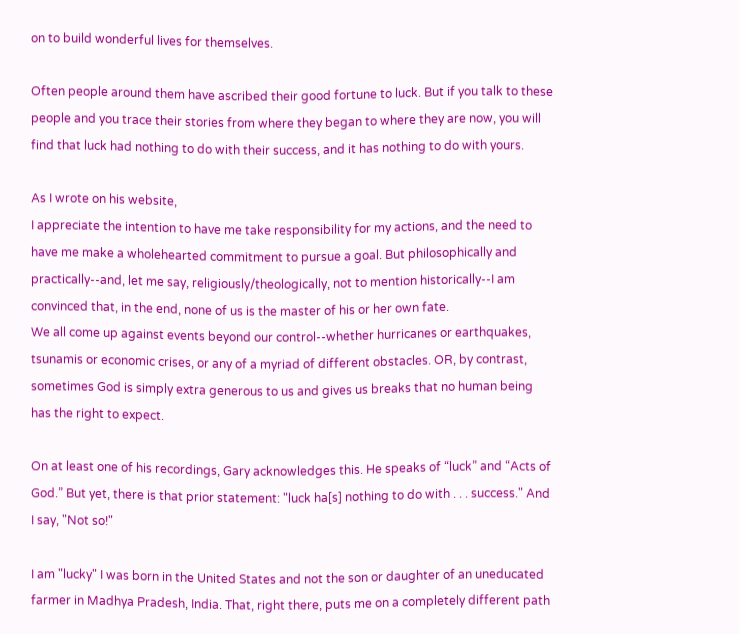on to build wonderful lives for themselves.

Often people around them have ascribed their good fortune to luck. But if you talk to these people and you trace their stories from where they began to where they are now, you will find that luck had nothing to do with their success, and it has nothing to do with yours.

As I wrote on his website,
I appreciate the intention to have me take responsibility for my actions, and the need to have me make a wholehearted commitment to pursue a goal. But philosophically and practically--and, let me say, religiously/theologically, not to mention historically--I am convinced that, in the end, none of us is the master of his or her own fate.
We all come up against events beyond our control--whether hurricanes or earthquakes, tsunamis or economic crises, or any of a myriad of different obstacles. OR, by contrast, sometimes God is simply extra generous to us and gives us breaks that no human being has the right to expect.

On at least one of his recordings, Gary acknowledges this. He speaks of “luck” and “Acts of God.” But yet, there is that prior statement: "luck ha[s] nothing to do with . . . success." And I say, "Not so!"

I am "lucky" I was born in the United States and not the son or daughter of an uneducated farmer in Madhya Pradesh, India. That, right there, puts me on a completely different path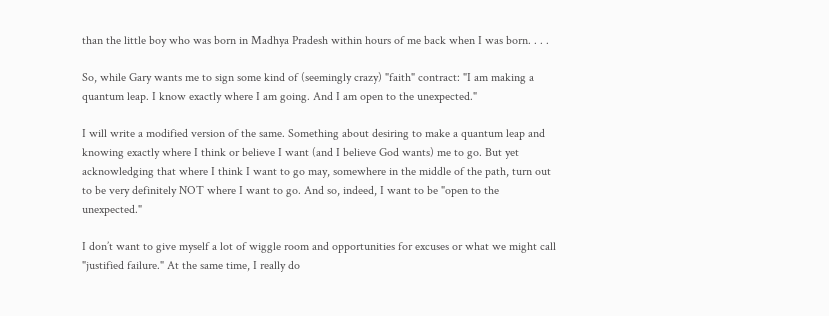than the little boy who was born in Madhya Pradesh within hours of me back when I was born. . . .

So, while Gary wants me to sign some kind of (seemingly crazy) "faith" contract: "I am making a quantum leap. I know exactly where I am going. And I am open to the unexpected."

I will write a modified version of the same. Something about desiring to make a quantum leap and knowing exactly where I think or believe I want (and I believe God wants) me to go. But yet acknowledging that where I think I want to go may, somewhere in the middle of the path, turn out to be very definitely NOT where I want to go. And so, indeed, I want to be "open to the unexpected."

I don’t want to give myself a lot of wiggle room and opportunities for excuses or what we might call "justified failure." At the same time, I really do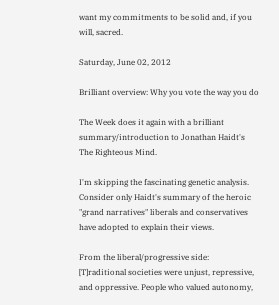want my commitments to be solid and, if you will, sacred.

Saturday, June 02, 2012

Brilliant overview: Why you vote the way you do

The Week does it again with a brilliant summary/introduction to Jonathan Haidt's The Righteous Mind.

I'm skipping the fascinating genetic analysis. Consider only Haidt's summary of the heroic "grand narratives" liberals and conservatives have adopted to explain their views.

From the liberal/progressive side:
[T]raditional societies were unjust, repressive, and oppressive. People who valued autonomy,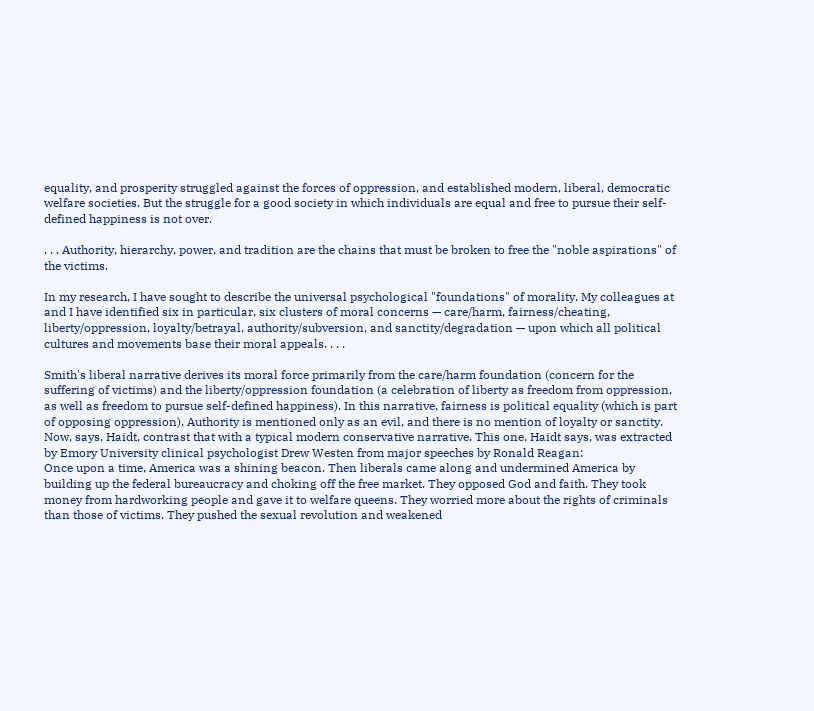equality, and prosperity struggled against the forces of oppression, and established modern, liberal, democratic welfare societies. But the struggle for a good society in which individuals are equal and free to pursue their self-defined happiness is not over.

. . . Authority, hierarchy, power, and tradition are the chains that must be broken to free the "noble aspirations" of the victims.

In my research, I have sought to describe the universal psychological "foundations" of morality. My colleagues at and I have identified six in particular, six clusters of moral concerns — care/harm, fairness/cheating, liberty/oppression, loyalty/betrayal, authority/subversion, and sanctity/degradation — upon which all political cultures and movements base their moral appeals. . . .

Smith's liberal narrative derives its moral force primarily from the care/harm foundation (concern for the suffering of victims) and the liberty/oppression foundation (a celebration of liberty as freedom from oppression, as well as freedom to pursue self-defined happiness). In this narrative, fairness is political equality (which is part of opposing oppression). Authority is mentioned only as an evil, and there is no mention of loyalty or sanctity.
Now, says, Haidt, contrast that with a typical modern conservative narrative. This one, Haidt says, was extracted by Emory University clinical psychologist Drew Westen from major speeches by Ronald Reagan:
Once upon a time, America was a shining beacon. Then liberals came along and undermined America by building up the federal bureaucracy and choking off the free market. They opposed God and faith. They took money from hardworking people and gave it to welfare queens. They worried more about the rights of criminals than those of victims. They pushed the sexual revolution and weakened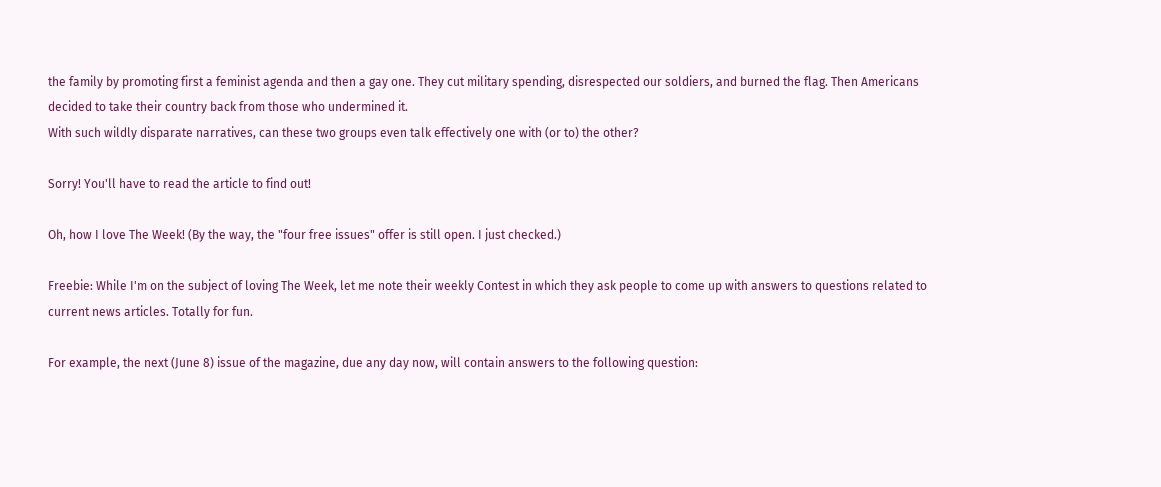the family by promoting first a feminist agenda and then a gay one. They cut military spending, disrespected our soldiers, and burned the flag. Then Americans decided to take their country back from those who undermined it.
With such wildly disparate narratives, can these two groups even talk effectively one with (or to) the other?

Sorry! You'll have to read the article to find out!

Oh, how I love The Week! (By the way, the "four free issues" offer is still open. I just checked.)

Freebie: While I'm on the subject of loving The Week, let me note their weekly Contest in which they ask people to come up with answers to questions related to current news articles. Totally for fun.

For example, the next (June 8) issue of the magazine, due any day now, will contain answers to the following question: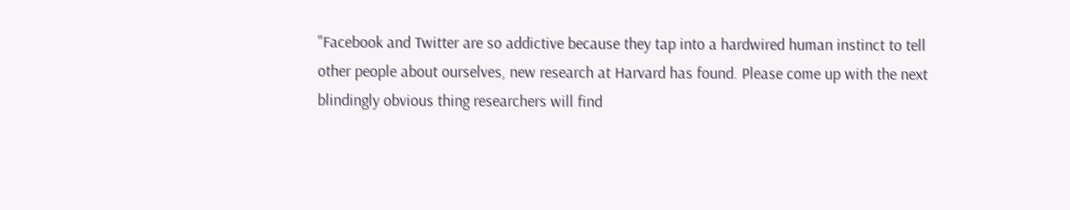"Facebook and Twitter are so addictive because they tap into a hardwired human instinct to tell other people about ourselves, new research at Harvard has found. Please come up with the next blindingly obvious thing researchers will find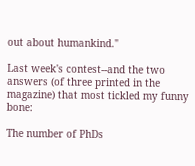out about humankind."

Last week's contest--and the two answers (of three printed in the magazine) that most tickled my funny bone:

The number of PhDs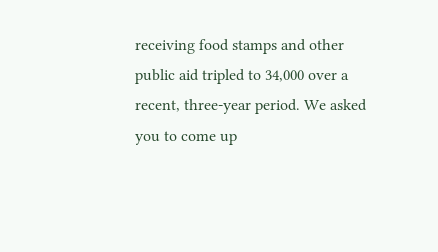receiving food stamps and other public aid tripled to 34,000 over a recent, three-year period. We asked you to come up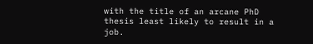with the title of an arcane PhD thesis least likely to result in a job.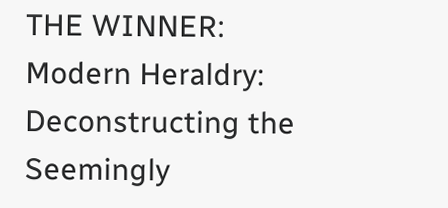THE WINNER: Modern Heraldry: Deconstructing the Seemingly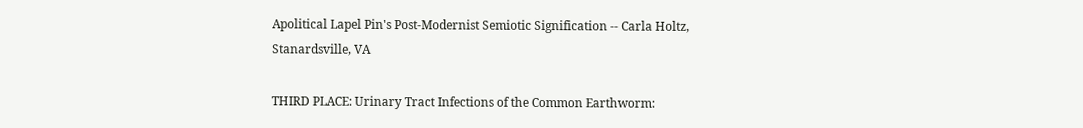Apolitical Lapel Pin's Post-Modernist Semiotic Signification -- Carla Holtz, Stanardsville, VA

THIRD PLACE: Urinary Tract Infections of the Common Earthworm: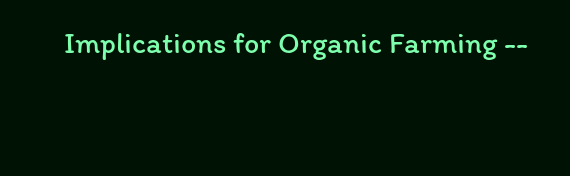Implications for Organic Farming --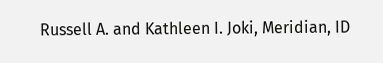Russell A. and Kathleen I. Joki, Meridian, ID